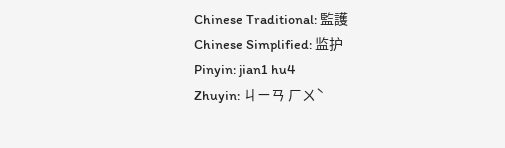Chinese Traditional: 監護
Chinese Simplified: 监护
Pinyin: jian1 hu4
Zhuyin: ㄐㄧㄢ ㄏㄨˋ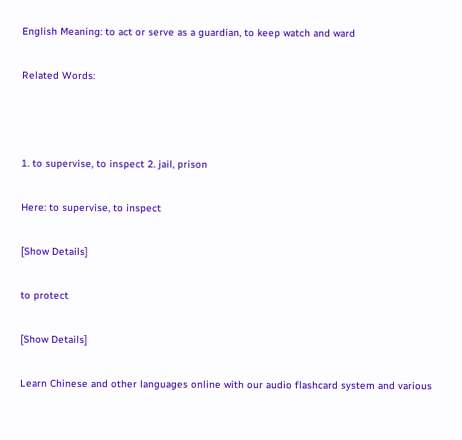English Meaning: to act or serve as a guardian, to keep watch and ward

Related Words:



1. to supervise, to inspect 2. jail, prison

Here: to supervise, to inspect

[Show Details]

to protect

[Show Details]

Learn Chinese and other languages online with our audio flashcard system and various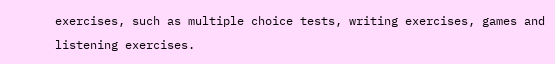exercises, such as multiple choice tests, writing exercises, games and listening exercises.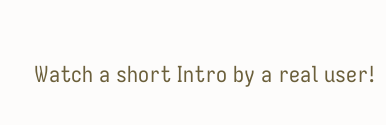Watch a short Intro by a real user!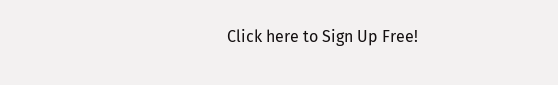Click here to Sign Up Free!